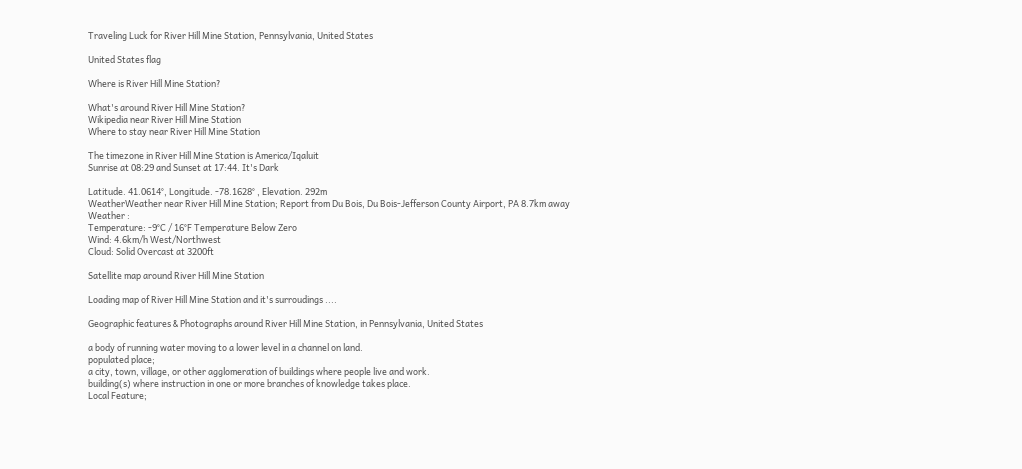Traveling Luck for River Hill Mine Station, Pennsylvania, United States

United States flag

Where is River Hill Mine Station?

What's around River Hill Mine Station?
Wikipedia near River Hill Mine Station
Where to stay near River Hill Mine Station

The timezone in River Hill Mine Station is America/Iqaluit
Sunrise at 08:29 and Sunset at 17:44. It's Dark

Latitude. 41.0614°, Longitude. -78.1628° , Elevation. 292m
WeatherWeather near River Hill Mine Station; Report from Du Bois, Du Bois-Jefferson County Airport, PA 8.7km away
Weather :
Temperature: -9°C / 16°F Temperature Below Zero
Wind: 4.6km/h West/Northwest
Cloud: Solid Overcast at 3200ft

Satellite map around River Hill Mine Station

Loading map of River Hill Mine Station and it's surroudings ....

Geographic features & Photographs around River Hill Mine Station, in Pennsylvania, United States

a body of running water moving to a lower level in a channel on land.
populated place;
a city, town, village, or other agglomeration of buildings where people live and work.
building(s) where instruction in one or more branches of knowledge takes place.
Local Feature;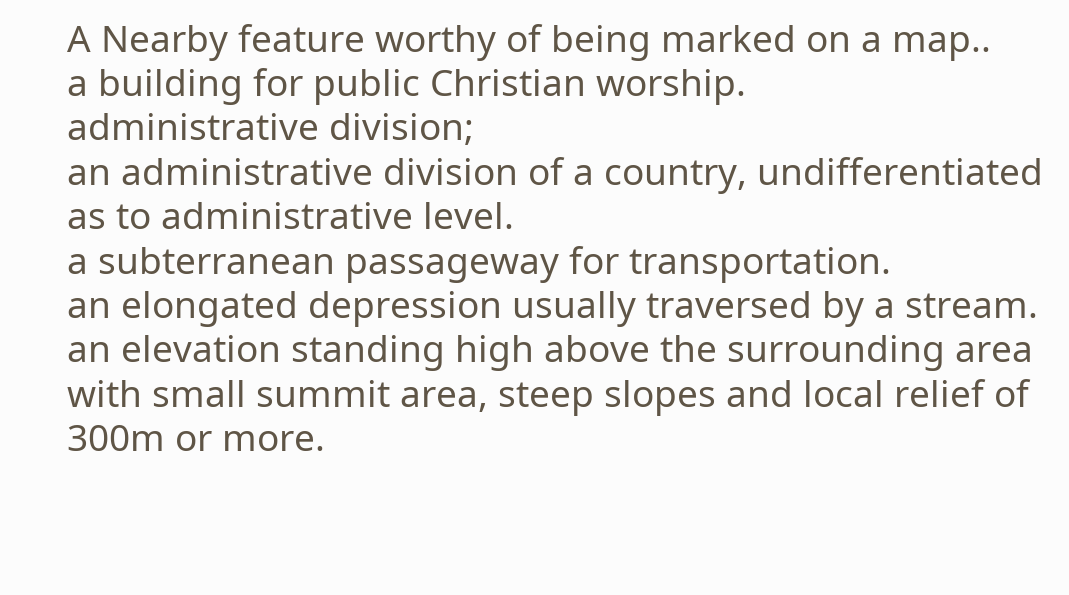A Nearby feature worthy of being marked on a map..
a building for public Christian worship.
administrative division;
an administrative division of a country, undifferentiated as to administrative level.
a subterranean passageway for transportation.
an elongated depression usually traversed by a stream.
an elevation standing high above the surrounding area with small summit area, steep slopes and local relief of 300m or more.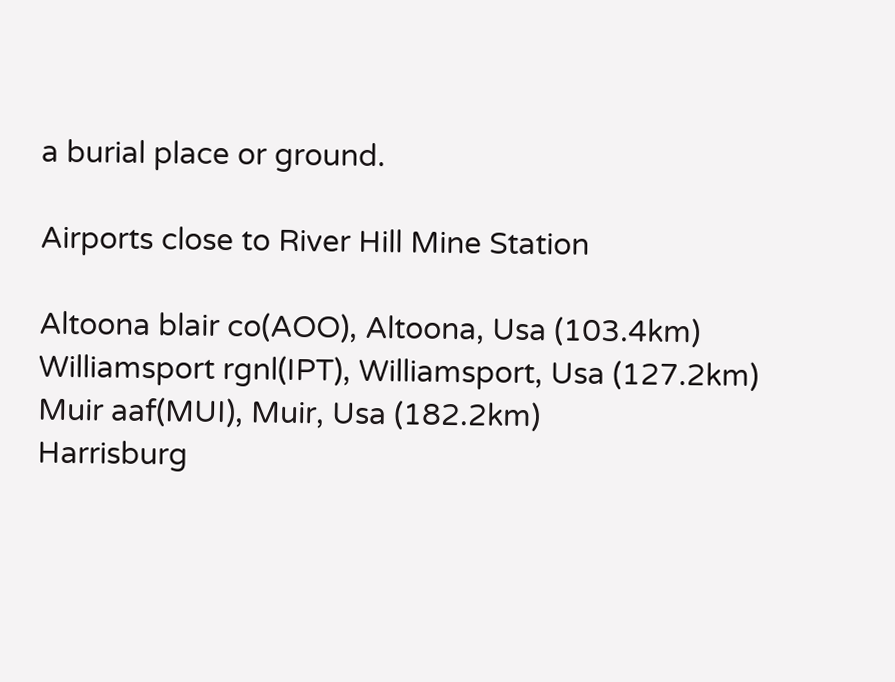a burial place or ground.

Airports close to River Hill Mine Station

Altoona blair co(AOO), Altoona, Usa (103.4km)
Williamsport rgnl(IPT), Williamsport, Usa (127.2km)
Muir aaf(MUI), Muir, Usa (182.2km)
Harrisburg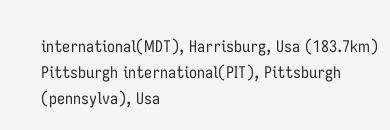international(MDT), Harrisburg, Usa (183.7km)
Pittsburgh international(PIT), Pittsburgh (pennsylva), Usa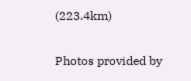(223.4km)

Photos provided by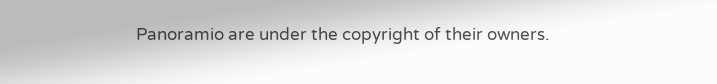Panoramio are under the copyright of their owners.